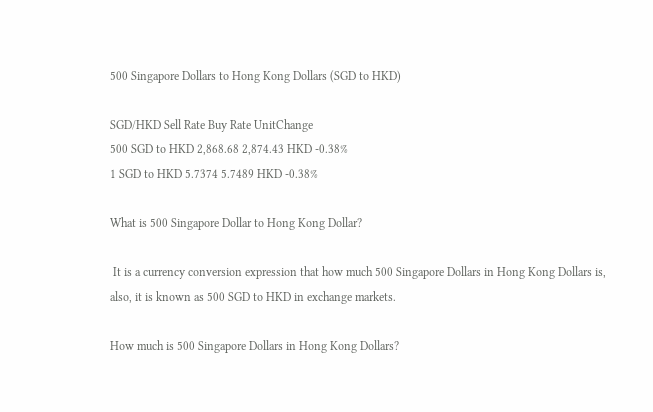500 Singapore Dollars to Hong Kong Dollars (SGD to HKD)

SGD/HKD Sell Rate Buy Rate UnitChange
500 SGD to HKD 2,868.68 2,874.43 HKD -0.38%
1 SGD to HKD 5.7374 5.7489 HKD -0.38%

What is 500 Singapore Dollar to Hong Kong Dollar?

 It is a currency conversion expression that how much 500 Singapore Dollars in Hong Kong Dollars is, also, it is known as 500 SGD to HKD in exchange markets.

How much is 500 Singapore Dollars in Hong Kong Dollars?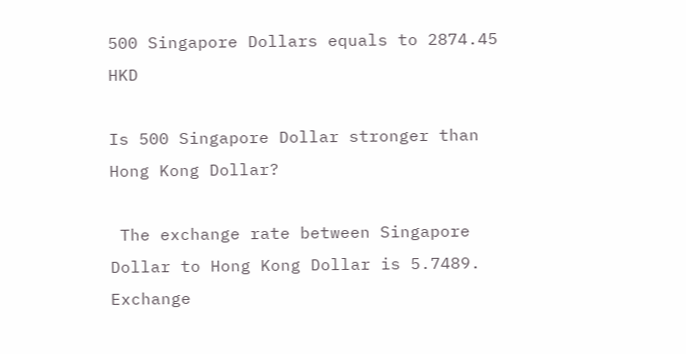500 Singapore Dollars equals to 2874.45 HKD

Is 500 Singapore Dollar stronger than Hong Kong Dollar?

 The exchange rate between Singapore Dollar to Hong Kong Dollar is 5.7489.  Exchange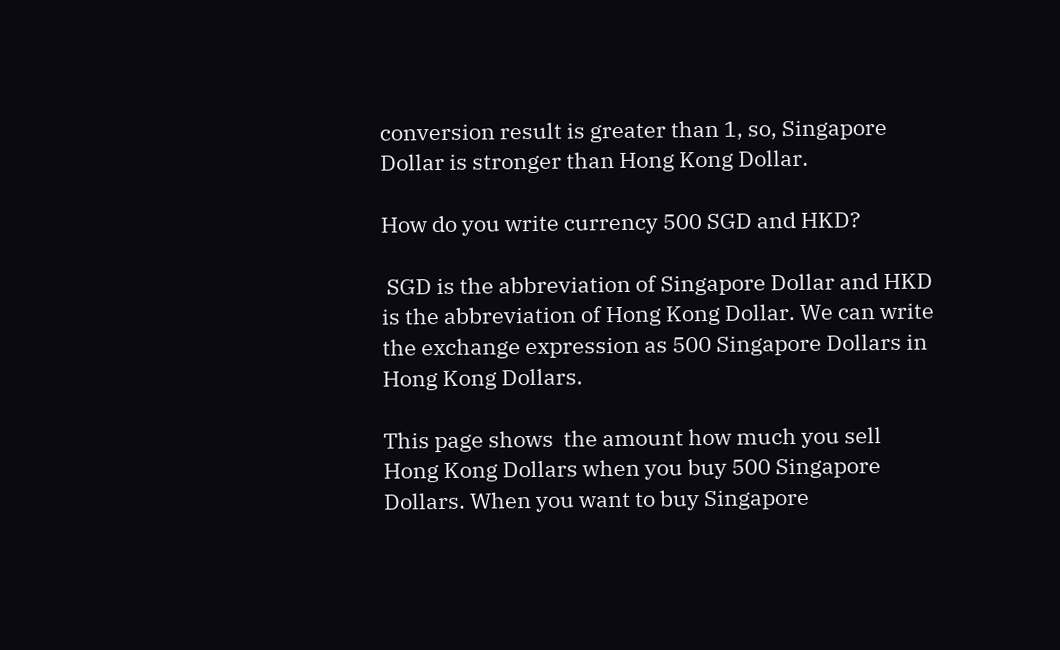conversion result is greater than 1, so, Singapore Dollar is stronger than Hong Kong Dollar.

How do you write currency 500 SGD and HKD?

 SGD is the abbreviation of Singapore Dollar and HKD is the abbreviation of Hong Kong Dollar. We can write the exchange expression as 500 Singapore Dollars in Hong Kong Dollars.

This page shows  the amount how much you sell Hong Kong Dollars when you buy 500 Singapore Dollars. When you want to buy Singapore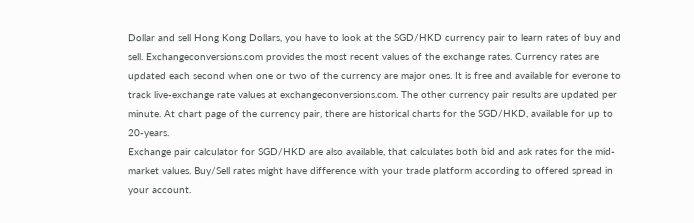Dollar and sell Hong Kong Dollars, you have to look at the SGD/HKD currency pair to learn rates of buy and sell. Exchangeconversions.com provides the most recent values of the exchange rates. Currency rates are updated each second when one or two of the currency are major ones. It is free and available for everone to track live-exchange rate values at exchangeconversions.com. The other currency pair results are updated per minute. At chart page of the currency pair, there are historical charts for the SGD/HKD, available for up to 20-years.
Exchange pair calculator for SGD/HKD are also available, that calculates both bid and ask rates for the mid-market values. Buy/Sell rates might have difference with your trade platform according to offered spread in your account.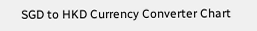SGD to HKD Currency Converter Chart